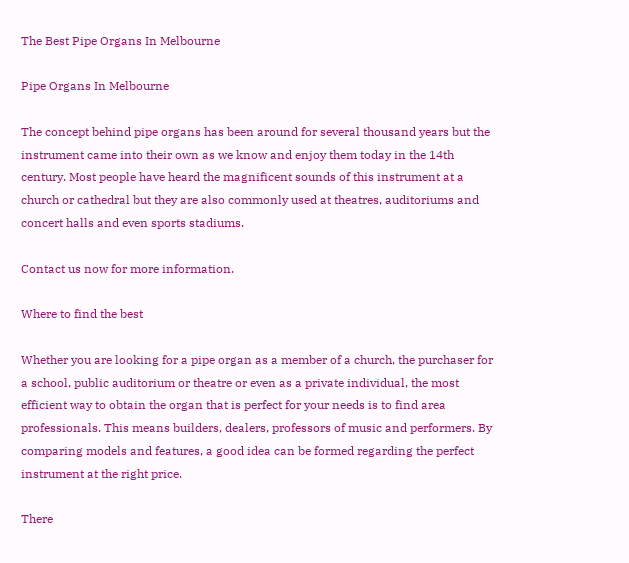The Best Pipe Organs In Melbourne

Pipe Organs In Melbourne

The concept behind pipe organs has been around for several thousand years but the instrument came into their own as we know and enjoy them today in the 14th century. Most people have heard the magnificent sounds of this instrument at a church or cathedral but they are also commonly used at theatres, auditoriums and concert halls and even sports stadiums.

Contact us now for more information.

Where to find the best

Whether you are looking for a pipe organ as a member of a church, the purchaser for a school, public auditorium or theatre or even as a private individual, the most efficient way to obtain the organ that is perfect for your needs is to find area professionals. This means builders, dealers, professors of music and performers. By comparing models and features, a good idea can be formed regarding the perfect instrument at the right price.

There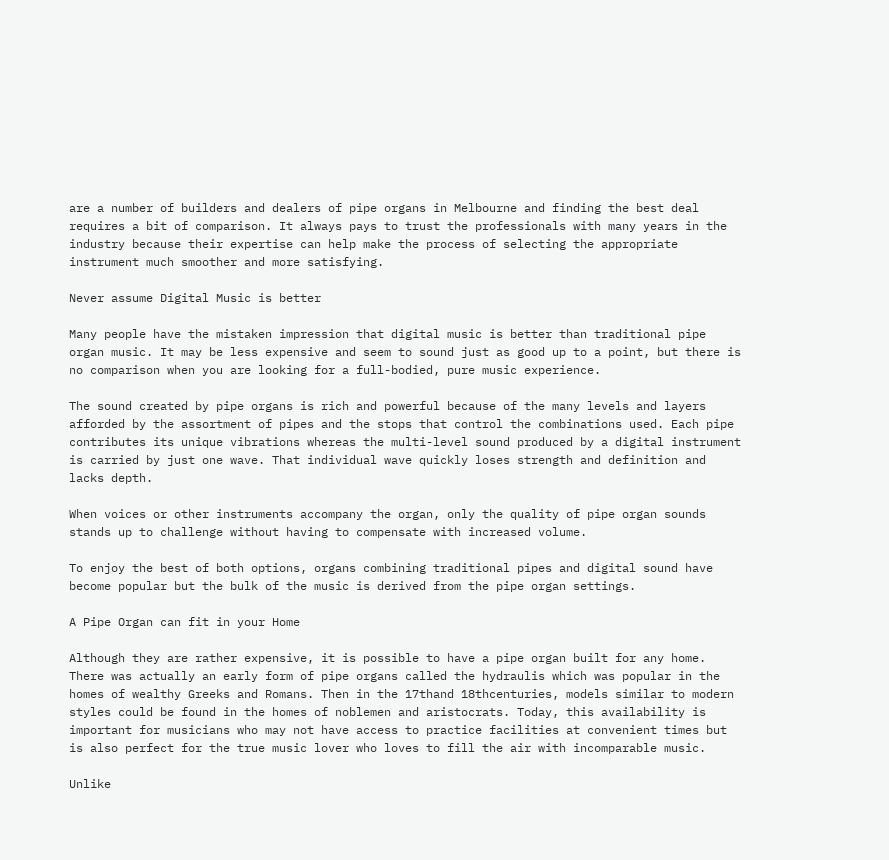are a number of builders and dealers of pipe organs in Melbourne and finding the best deal requires a bit of comparison. It always pays to trust the professionals with many years in the industry because their expertise can help make the process of selecting the appropriate instrument much smoother and more satisfying.

Never assume Digital Music is better

Many people have the mistaken impression that digital music is better than traditional pipe organ music. It may be less expensive and seem to sound just as good up to a point, but there is no comparison when you are looking for a full-bodied, pure music experience.

The sound created by pipe organs is rich and powerful because of the many levels and layers afforded by the assortment of pipes and the stops that control the combinations used. Each pipe contributes its unique vibrations whereas the multi-level sound produced by a digital instrument is carried by just one wave. That individual wave quickly loses strength and definition and lacks depth.

When voices or other instruments accompany the organ, only the quality of pipe organ sounds stands up to challenge without having to compensate with increased volume.

To enjoy the best of both options, organs combining traditional pipes and digital sound have become popular but the bulk of the music is derived from the pipe organ settings.

A Pipe Organ can fit in your Home

Although they are rather expensive, it is possible to have a pipe organ built for any home. There was actually an early form of pipe organs called the hydraulis which was popular in the homes of wealthy Greeks and Romans. Then in the 17thand 18thcenturies, models similar to modern styles could be found in the homes of noblemen and aristocrats. Today, this availability is important for musicians who may not have access to practice facilities at convenient times but is also perfect for the true music lover who loves to fill the air with incomparable music.

Unlike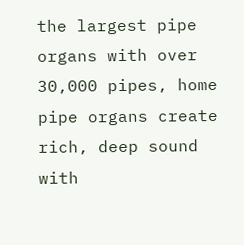the largest pipe organs with over 30,000 pipes, home pipe organs create rich, deep sound with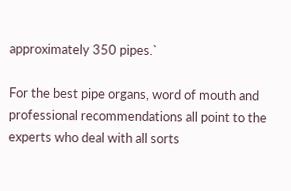approximately 350 pipes.`

For the best pipe organs, word of mouth and professional recommendations all point to the experts who deal with all sorts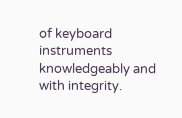of keyboard instruments knowledgeably and with integrity.